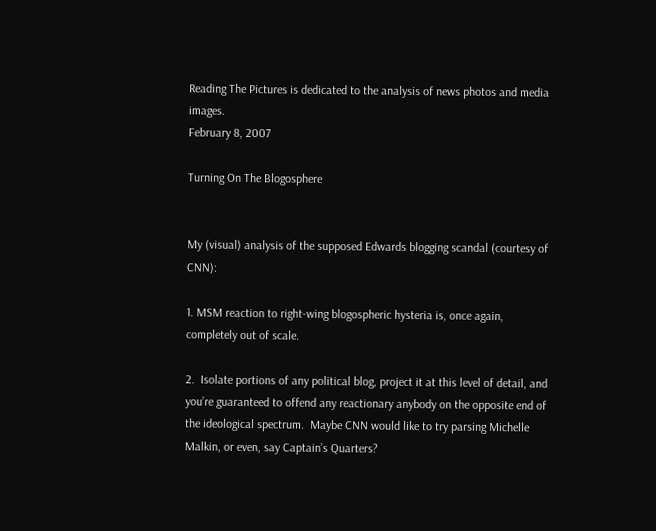Reading The Pictures is dedicated to the analysis of news photos and media images.
February 8, 2007

Turning On The Blogosphere


My (visual) analysis of the supposed Edwards blogging scandal (courtesy of CNN):

1. MSM reaction to right-wing blogospheric hysteria is, once again, completely out of scale.

2.  Isolate portions of any political blog, project it at this level of detail, and you’re guaranteed to offend any reactionary anybody on the opposite end of the ideological spectrum.  Maybe CNN would like to try parsing Michelle Malkin, or even, say Captain’s Quarters?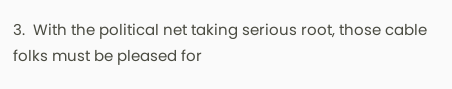3.  With the political net taking serious root, those cable folks must be pleased for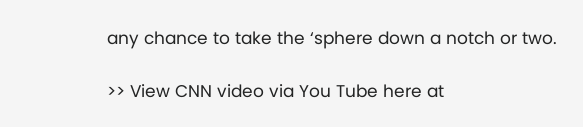any chance to take the ‘sphere down a notch or two.

>> View CNN video via You Tube here at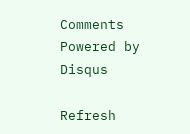Comments Powered by Disqus

Refresh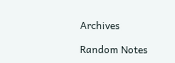Archives

Random Notes